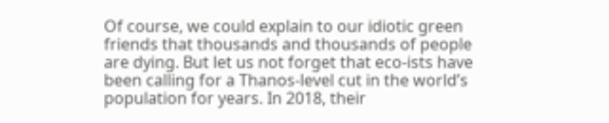Of course, we could explain to our idiotic green friends that thousands and thousands of people are dying. But let us not forget that eco-ists have been calling for a Thanos-level cut in the world’s population for years. In 2018, their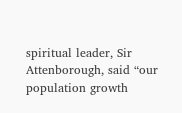spiritual leader, Sir Attenborough, said “our population growth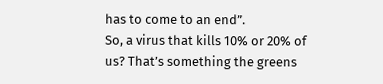has to come to an end”.
So, a virus that kills 10% or 20% of us? That’s something the greens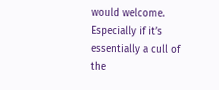would welcome. Especially if it’s essentially a cull of the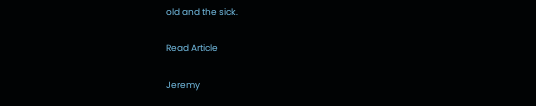old and the sick.

Read Article

Jeremy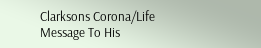Clarksons Corona/Life Message To His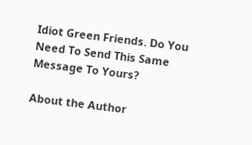Idiot Green Friends. Do You Need To Send This Same Message To Yours?

About the Author